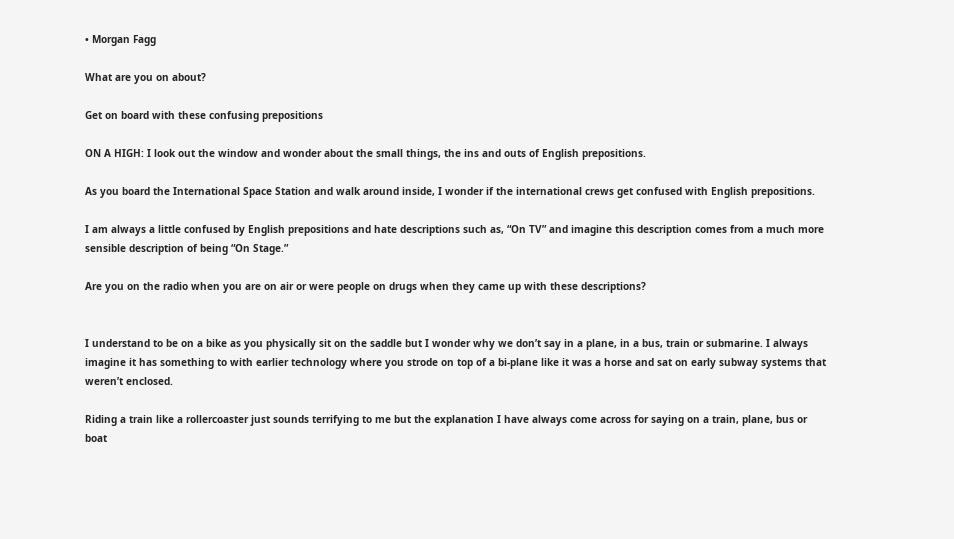• Morgan Fagg

What are you on about?

Get on board with these confusing prepositions

ON A HIGH: I look out the window and wonder about the small things, the ins and outs of English prepositions.

As you board the International Space Station and walk around inside, I wonder if the international crews get confused with English prepositions.

I am always a little confused by English prepositions and hate descriptions such as, “On TV” and imagine this description comes from a much more sensible description of being “On Stage.”

Are you on the radio when you are on air or were people on drugs when they came up with these descriptions?


I understand to be on a bike as you physically sit on the saddle but I wonder why we don’t say in a plane, in a bus, train or submarine. I always imagine it has something to with earlier technology where you strode on top of a bi-plane like it was a horse and sat on early subway systems that weren’t enclosed.

Riding a train like a rollercoaster just sounds terrifying to me but the explanation I have always come across for saying on a train, plane, bus or boat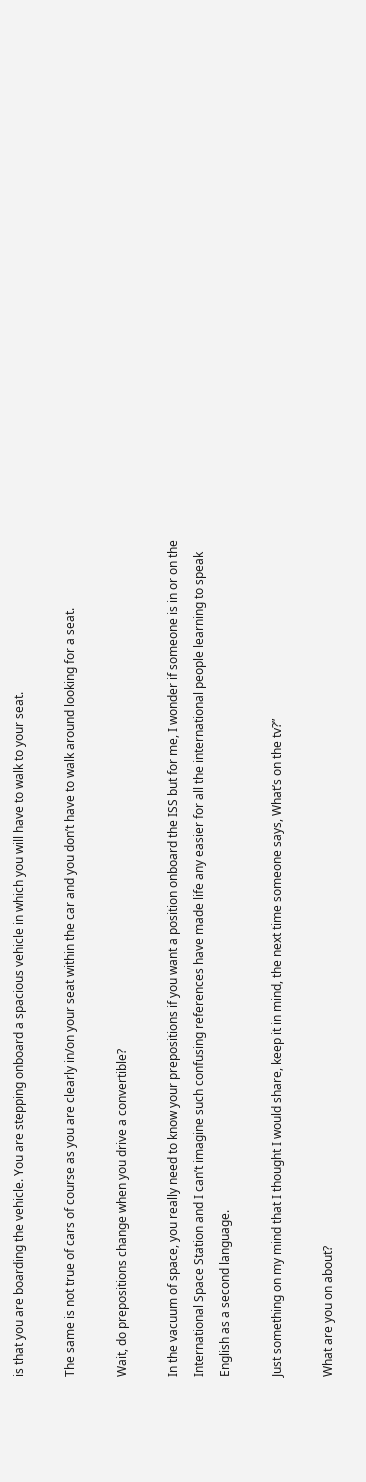is that you are boarding the vehicle. You are stepping onboard a spacious vehicle in which you will have to walk to your seat.

The same is not true of cars of course as you are clearly in/on your seat within the car and you don’t have to walk around looking for a seat.

Wait, do prepositions change when you drive a convertible?

In the vacuum of space, you really need to know your prepositions if you want a position onboard the ISS but for me, I wonder if someone is in or on the International Space Station and I can’t imagine such confusing references have made life any easier for all the international people learning to speak English as a second language.

Just something on my mind that I thought I would share, keep it in mind, the next time someone says, What’s on the tv?”

What are you on about?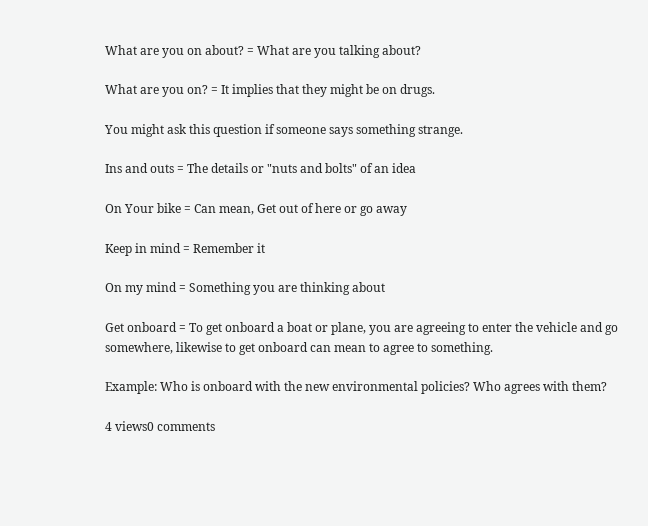What are you on about? = What are you talking about?

What are you on? = It implies that they might be on drugs.

You might ask this question if someone says something strange.

Ins and outs = The details or "nuts and bolts" of an idea

On Your bike = Can mean, Get out of here or go away

Keep in mind = Remember it

On my mind = Something you are thinking about

Get onboard = To get onboard a boat or plane, you are agreeing to enter the vehicle and go somewhere, likewise to get onboard can mean to agree to something.

Example: Who is onboard with the new environmental policies? Who agrees with them?

4 views0 comments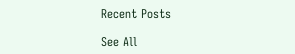Recent Posts

See All